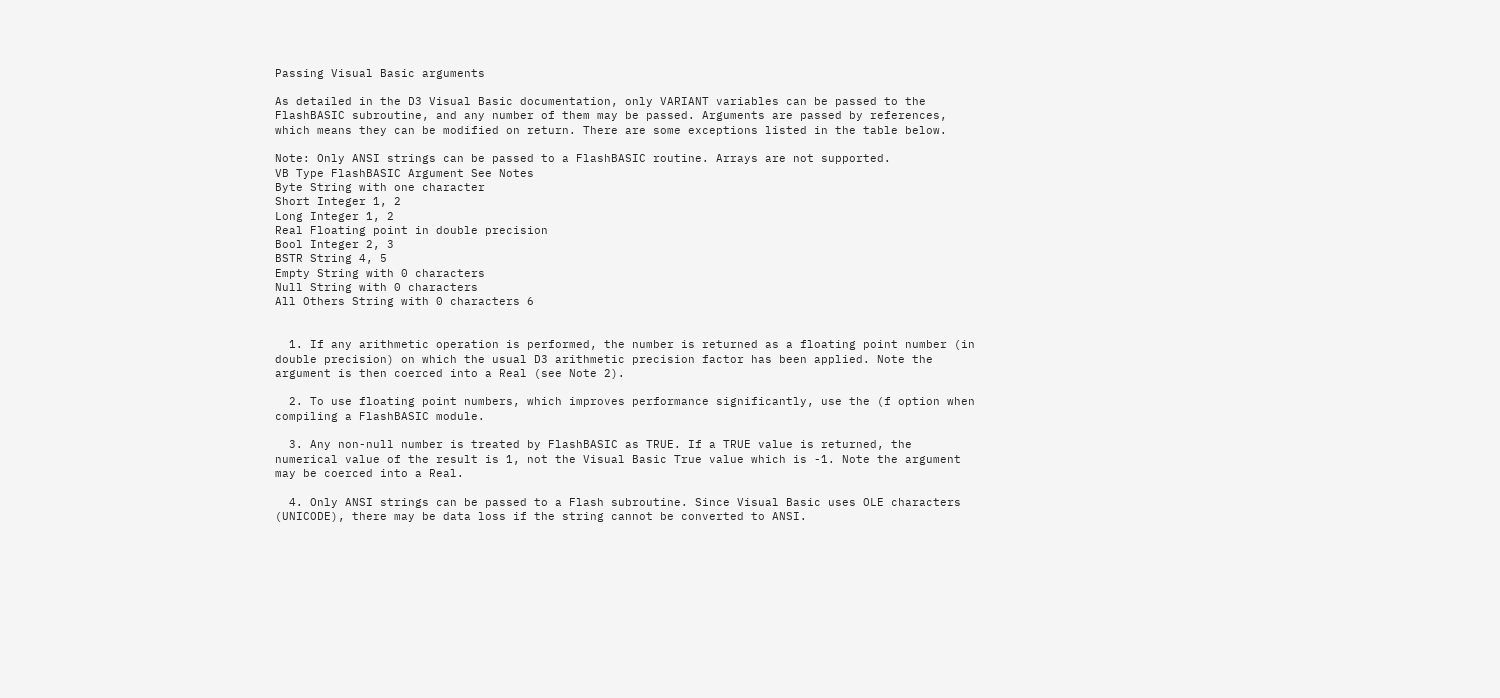Passing Visual Basic arguments

As detailed in the D3 Visual Basic documentation, only VARIANT variables can be passed to the FlashBASIC subroutine, and any number of them may be passed. Arguments are passed by references, which means they can be modified on return. There are some exceptions listed in the table below.

Note: Only ANSI strings can be passed to a FlashBASIC routine. Arrays are not supported.
VB Type FlashBASIC Argument See Notes
Byte String with one character
Short Integer 1, 2
Long Integer 1, 2
Real Floating point in double precision
Bool Integer 2, 3
BSTR String 4, 5
Empty String with 0 characters
Null String with 0 characters
All Others String with 0 characters 6


  1. If any arithmetic operation is performed, the number is returned as a floating point number (in double precision) on which the usual D3 arithmetic precision factor has been applied. Note the argument is then coerced into a Real (see Note 2).

  2. To use floating point numbers, which improves performance significantly, use the (f option when compiling a FlashBASIC module.

  3. Any non-null number is treated by FlashBASIC as TRUE. If a TRUE value is returned, the numerical value of the result is 1, not the Visual Basic True value which is -1. Note the argument may be coerced into a Real.

  4. Only ANSI strings can be passed to a Flash subroutine. Since Visual Basic uses OLE characters (UNICODE), there may be data loss if the string cannot be converted to ANSI.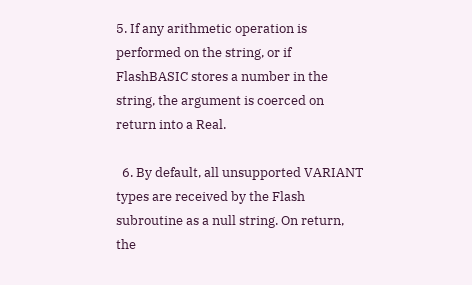5. If any arithmetic operation is performed on the string, or if FlashBASIC stores a number in the string, the argument is coerced on return into a Real.

  6. By default, all unsupported VARIANT types are received by the Flash subroutine as a null string. On return, the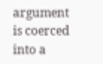argument is coerced into a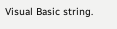Visual Basic string.